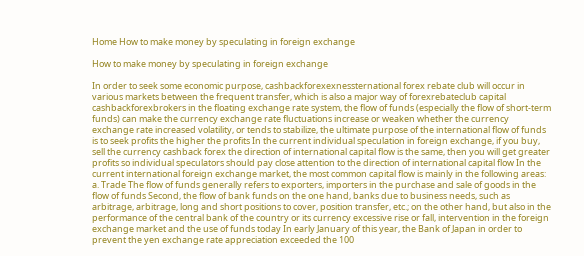Home How to make money by speculating in foreign exchange

How to make money by speculating in foreign exchange

In order to seek some economic purpose, cashbackforexexnessternational forex rebate club will occur in various markets between the frequent transfer, which is also a major way of forexrebateclub capital cashbackforexbrokers in the floating exchange rate system, the flow of funds (especially the flow of short-term funds) can make the currency exchange rate fluctuations increase or weaken whether the currency exchange rate increased volatility, or tends to stabilize, the ultimate purpose of the international flow of funds is to seek profits the higher the profits In the current individual speculation in foreign exchange, if you buy, sell the currency cashback forex the direction of international capital flow is the same, then you will get greater profits so individual speculators should pay close attention to the direction of international capital flow In the current international foreign exchange market, the most common capital flow is mainly in the following areas: a. Trade The flow of funds generally refers to exporters, importers in the purchase and sale of goods in the flow of funds Second, the flow of bank funds on the one hand, banks due to business needs, such as arbitrage, arbitrage, long and short positions to cover, position transfer, etc.; on the other hand, but also in the performance of the central bank of the country or its currency excessive rise or fall, intervention in the foreign exchange market and the use of funds today In early January of this year, the Bank of Japan in order to prevent the yen exchange rate appreciation exceeded the 100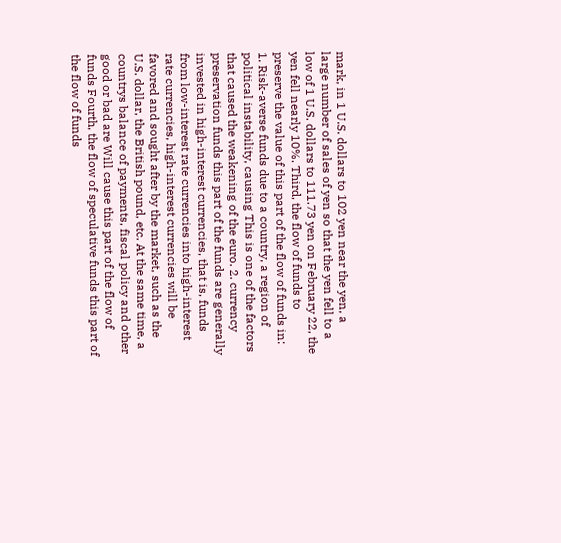mark, in 1 U.S. dollars to 102 yen near the yen, a large number of sales of yen so that the yen fell to a low of 1 U.S. dollars to 111.73 yen on February 22, the yen fell nearly 10%. Third, the flow of funds to preserve the value of this part of the flow of funds in: 1. Risk-averse funds due to a country, a region of political instability, causing This is one of the factors that caused the weakening of the euro. 2. currency preservation funds this part of the funds are generally invested in high-interest currencies, that is, funds from low-interest rate currencies into high-interest rate currencies, high-interest currencies will be favored and sought after by the market, such as the U.S. dollar, the British pound, etc. At the same time, a countrys balance of payments, fiscal policy and other good or bad are Will cause this part of the flow of funds Fourth, the flow of speculative funds this part of the flow of funds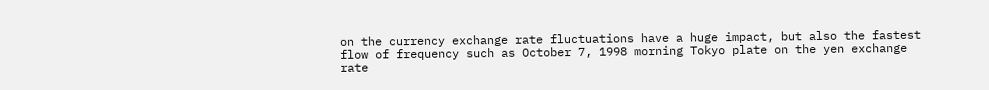on the currency exchange rate fluctuations have a huge impact, but also the fastest flow of frequency such as October 7, 1998 morning Tokyo plate on the yen exchange rate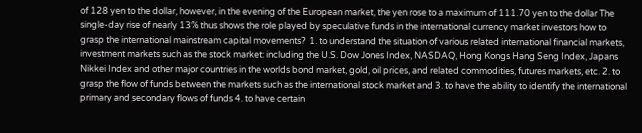of 128 yen to the dollar, however, in the evening of the European market, the yen rose to a maximum of 111.70 yen to the dollar The single-day rise of nearly 13% thus shows the role played by speculative funds in the international currency market investors how to grasp the international mainstream capital movements?  1. to understand the situation of various related international financial markets, investment markets such as the stock market: including the U.S. Dow Jones Index, NASDAQ, Hong Kongs Hang Seng Index, Japans Nikkei Index and other major countries in the worlds bond market, gold, oil prices, and related commodities, futures markets, etc. 2. to grasp the flow of funds between the markets such as the international stock market and 3. to have the ability to identify the international primary and secondary flows of funds 4. to have certain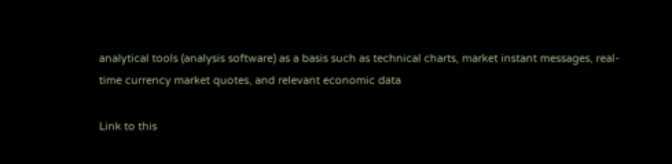analytical tools (analysis software) as a basis such as technical charts, market instant messages, real-time currency market quotes, and relevant economic data

Link to this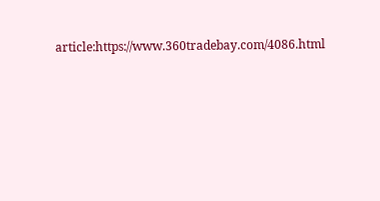article:https://www.360tradebay.com/4086.html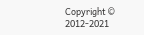Copyright © 2012-2021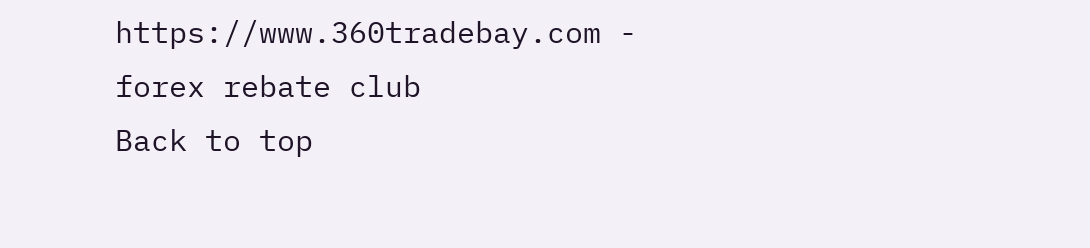https://www.360tradebay.com - forex rebate club
Back to top